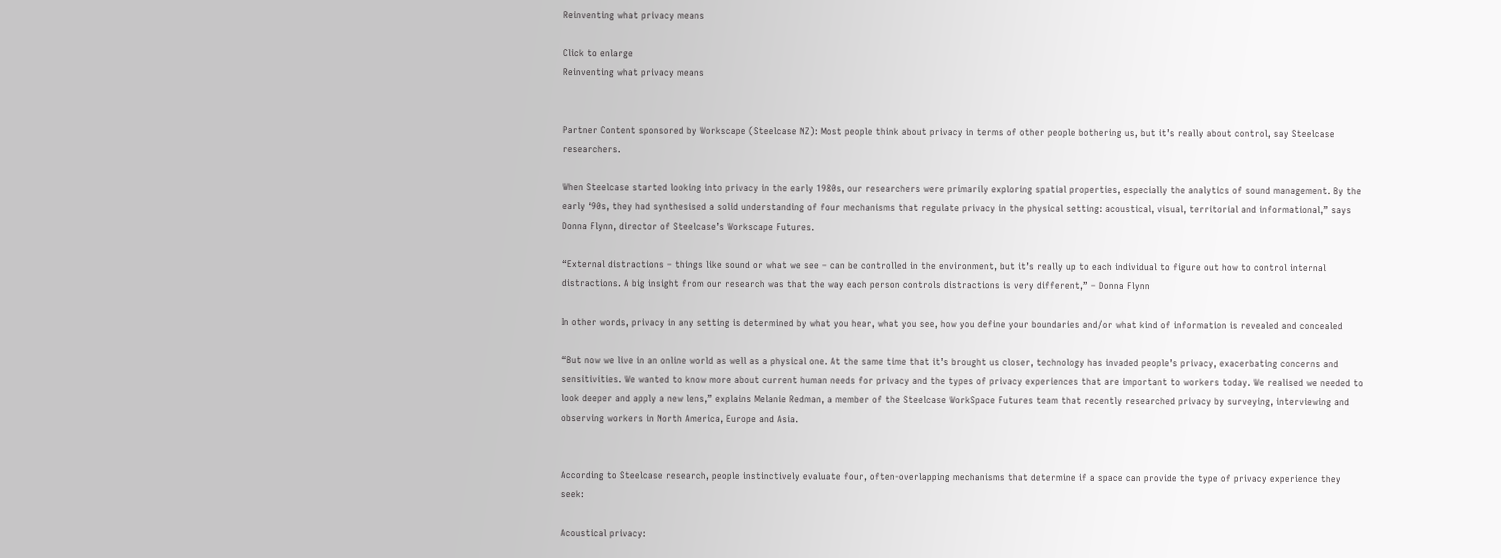Reinventing what privacy means

Click to enlarge
Reinventing what privacy means


Partner Content sponsored by Workscape (Steelcase NZ): Most people think about privacy in terms of other people bothering us, but it’s really about control, say Steelcase researchers.

When Steelcase started looking into privacy in the early 1980s, our researchers were primarily exploring spatial properties, especially the analytics of sound management. By the early ‘90s, they had synthesised a solid understanding of four mechanisms that regulate privacy in the physical setting: acoustical, visual, territorial and informational,” says Donna Flynn, director of Steelcase’s Workscape Futures.

“External distractions – things like sound or what we see – can be controlled in the environment, but it’s really up to each individual to figure out how to control internal distractions. A big insight from our research was that the way each person controls distractions is very different,” – Donna Flynn

In other words, privacy in any setting is determined by what you hear, what you see, how you define your boundaries and/or what kind of information is revealed and concealed

“But now we live in an online world as well as a physical one. At the same time that it’s brought us closer, technology has invaded people’s privacy, exacerbating concerns and sensitivities. We wanted to know more about current human needs for privacy and the types of privacy experiences that are important to workers today. We realised we needed to look deeper and apply a new lens,” explains Melanie Redman, a member of the Steelcase WorkSpace Futures team that recently researched privacy by surveying, interviewing and observing workers in North America, Europe and Asia.


According to Steelcase research, people instinctively evaluate four, often-overlapping mechanisms that determine if a space can provide the type of privacy experience they seek:

Acoustical privacy: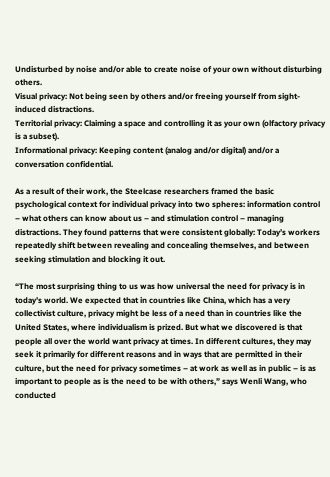Undisturbed by noise and/or able to create noise of your own without disturbing others.
Visual privacy: Not being seen by others and/or freeing yourself from sight-induced distractions.
Territorial privacy: Claiming a space and controlling it as your own (olfactory privacy is a subset).
Informational privacy: Keeping content (analog and/or digital) and/or a conversation confidential.

As a result of their work, the Steelcase researchers framed the basic psychological context for individual privacy into two spheres: information control – what others can know about us – and stimulation control – managing distractions. They found patterns that were consistent globally: Today’s workers repeatedly shift between revealing and concealing themselves, and between seeking stimulation and blocking it out.

“The most surprising thing to us was how universal the need for privacy is in today’s world. We expected that in countries like China, which has a very collectivist culture, privacy might be less of a need than in countries like the United States, where individualism is prized. But what we discovered is that people all over the world want privacy at times. In different cultures, they may seek it primarily for different reasons and in ways that are permitted in their culture, but the need for privacy sometimes – at work as well as in public – is as important to people as is the need to be with others,” says Wenli Wang, who conducted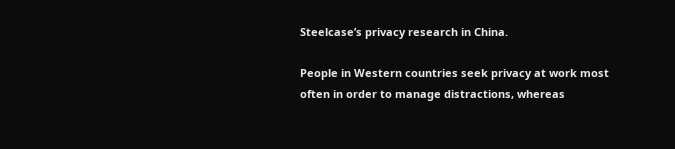Steelcase’s privacy research in China.

People in Western countries seek privacy at work most often in order to manage distractions, whereas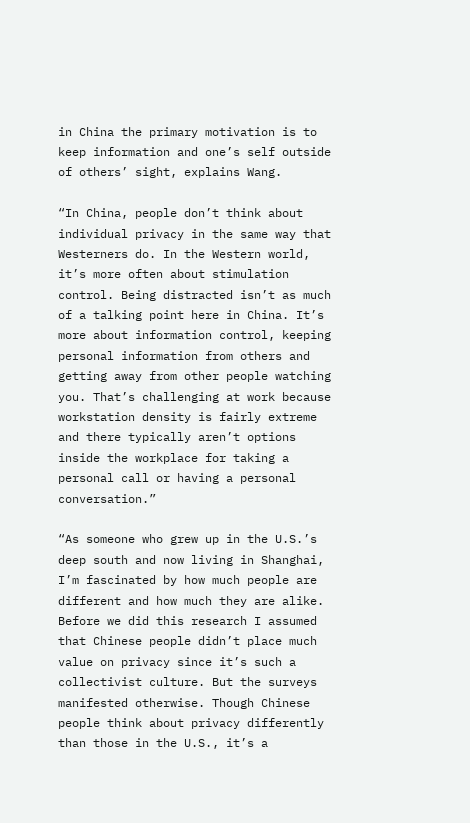in China the primary motivation is to keep information and one’s self outside of others’ sight, explains Wang.

“In China, people don’t think about individual privacy in the same way that Westerners do. In the Western world, it’s more often about stimulation control. Being distracted isn’t as much of a talking point here in China. It’s more about information control, keeping personal information from others and getting away from other people watching you. That’s challenging at work because workstation density is fairly extreme and there typically aren’t options inside the workplace for taking a personal call or having a personal conversation.”

“As someone who grew up in the U.S.’s deep south and now living in Shanghai, I’m fascinated by how much people are different and how much they are alike. Before we did this research I assumed that Chinese people didn’t place much value on privacy since it’s such a collectivist culture. But the surveys manifested otherwise. Though Chinese people think about privacy differently than those in the U.S., it’s a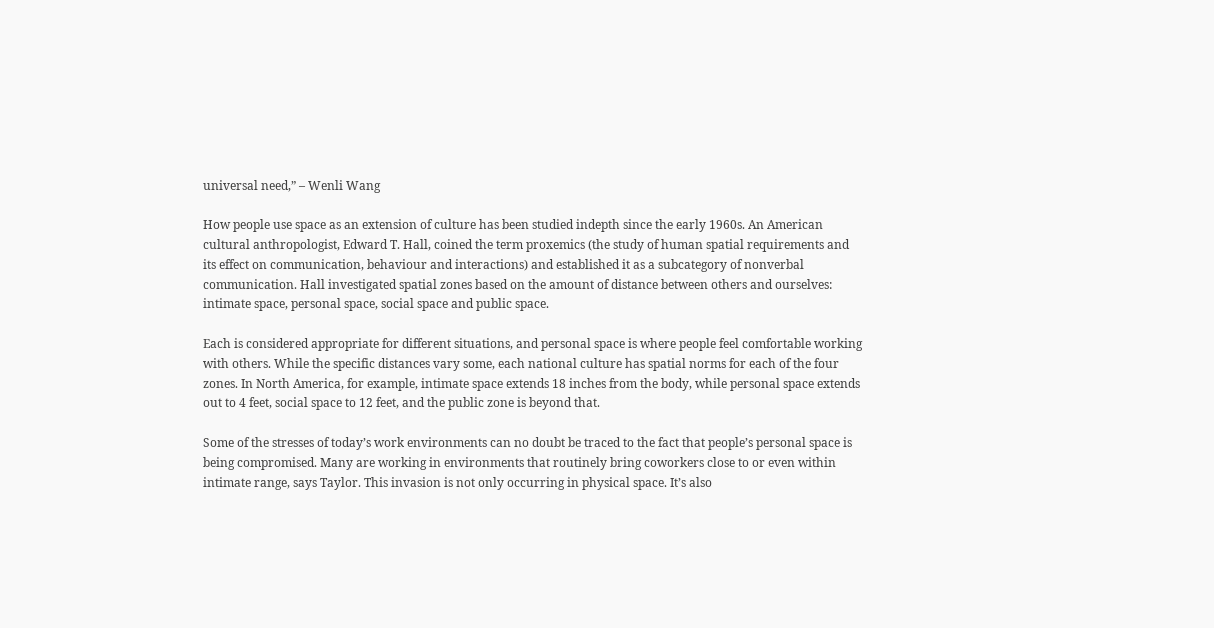universal need,” – Wenli Wang

How people use space as an extension of culture has been studied indepth since the early 1960s. An American cultural anthropologist, Edward T. Hall, coined the term proxemics (the study of human spatial requirements and its effect on communication, behaviour and interactions) and established it as a subcategory of nonverbal communication. Hall investigated spatial zones based on the amount of distance between others and ourselves: intimate space, personal space, social space and public space.

Each is considered appropriate for different situations, and personal space is where people feel comfortable working with others. While the specific distances vary some, each national culture has spatial norms for each of the four zones. In North America, for example, intimate space extends 18 inches from the body, while personal space extends out to 4 feet, social space to 12 feet, and the public zone is beyond that.

Some of the stresses of today’s work environments can no doubt be traced to the fact that people’s personal space is being compromised. Many are working in environments that routinely bring coworkers close to or even within intimate range, says Taylor. This invasion is not only occurring in physical space. It’s also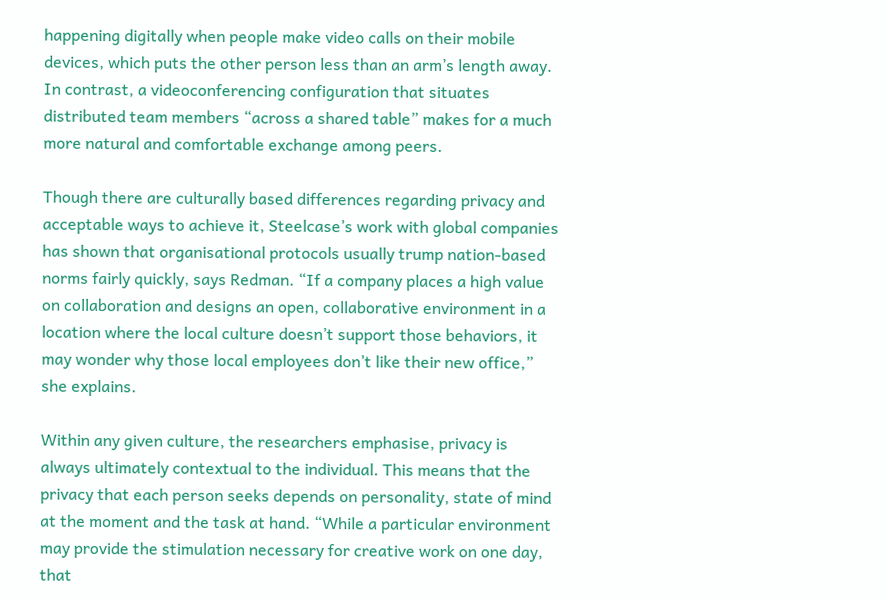happening digitally when people make video calls on their mobile devices, which puts the other person less than an arm’s length away. In contrast, a videoconferencing configuration that situates distributed team members “across a shared table” makes for a much more natural and comfortable exchange among peers.

Though there are culturally based differences regarding privacy and acceptable ways to achieve it, Steelcase’s work with global companies has shown that organisational protocols usually trump nation-based norms fairly quickly, says Redman. “If a company places a high value on collaboration and designs an open, collaborative environment in a location where the local culture doesn’t support those behaviors, it may wonder why those local employees don’t like their new office,” she explains.

Within any given culture, the researchers emphasise, privacy is always ultimately contextual to the individual. This means that the privacy that each person seeks depends on personality, state of mind at the moment and the task at hand. “While a particular environment may provide the stimulation necessary for creative work on one day, that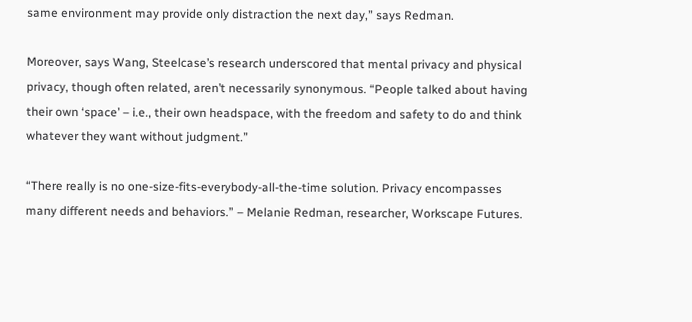same environment may provide only distraction the next day,” says Redman.

Moreover, says Wang, Steelcase’s research underscored that mental privacy and physical privacy, though often related, aren’t necessarily synonymous. “People talked about having their own ‘space’ – i.e., their own headspace, with the freedom and safety to do and think whatever they want without judgment.”

“There really is no one-size-fits-everybody-all-the-time solution. Privacy encompasses many different needs and behaviors.” – Melanie Redman, researcher, Workscape Futures.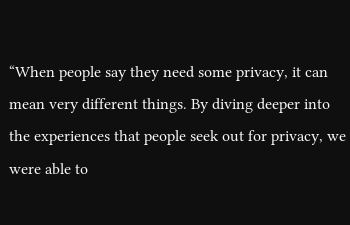“When people say they need some privacy, it can mean very different things. By diving deeper into the experiences that people seek out for privacy, we were able to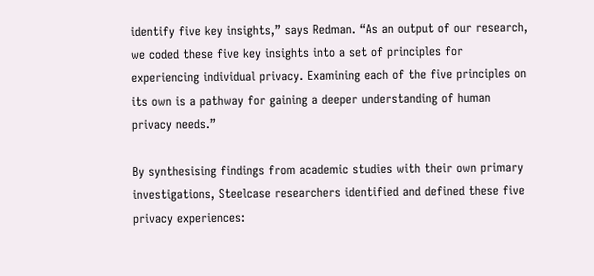identify five key insights,” says Redman. “As an output of our research, we coded these five key insights into a set of principles for experiencing individual privacy. Examining each of the five principles on its own is a pathway for gaining a deeper understanding of human privacy needs.”

By synthesising findings from academic studies with their own primary investigations, Steelcase researchers identified and defined these five privacy experiences: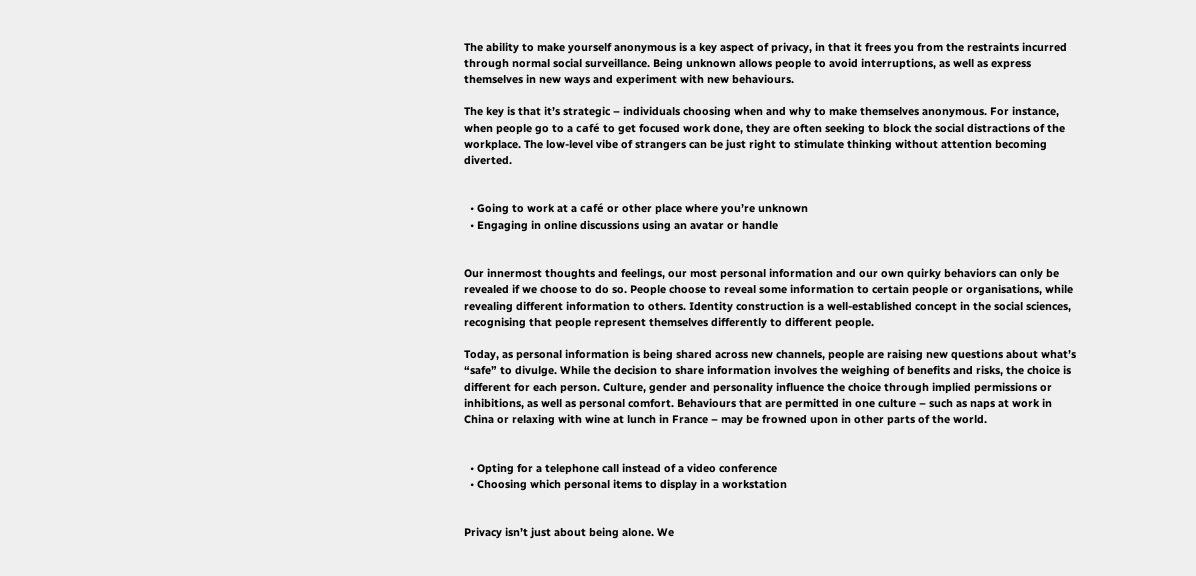The ability to make yourself anonymous is a key aspect of privacy, in that it frees you from the restraints incurred through normal social surveillance. Being unknown allows people to avoid interruptions, as well as express themselves in new ways and experiment with new behaviours.

The key is that it’s strategic – individuals choosing when and why to make themselves anonymous. For instance, when people go to a café to get focused work done, they are often seeking to block the social distractions of the workplace. The low-level vibe of strangers can be just right to stimulate thinking without attention becoming diverted.


  • Going to work at a café or other place where you’re unknown
  • Engaging in online discussions using an avatar or handle


Our innermost thoughts and feelings, our most personal information and our own quirky behaviors can only be revealed if we choose to do so. People choose to reveal some information to certain people or organisations, while revealing different information to others. Identity construction is a well-established concept in the social sciences, recognising that people represent themselves differently to different people.

Today, as personal information is being shared across new channels, people are raising new questions about what’s “safe” to divulge. While the decision to share information involves the weighing of benefits and risks, the choice is different for each person. Culture, gender and personality influence the choice through implied permissions or inhibitions, as well as personal comfort. Behaviours that are permitted in one culture – such as naps at work in China or relaxing with wine at lunch in France – may be frowned upon in other parts of the world.


  • Opting for a telephone call instead of a video conference
  • Choosing which personal items to display in a workstation


Privacy isn’t just about being alone. We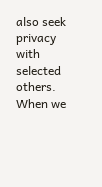also seek privacy with selected others. When we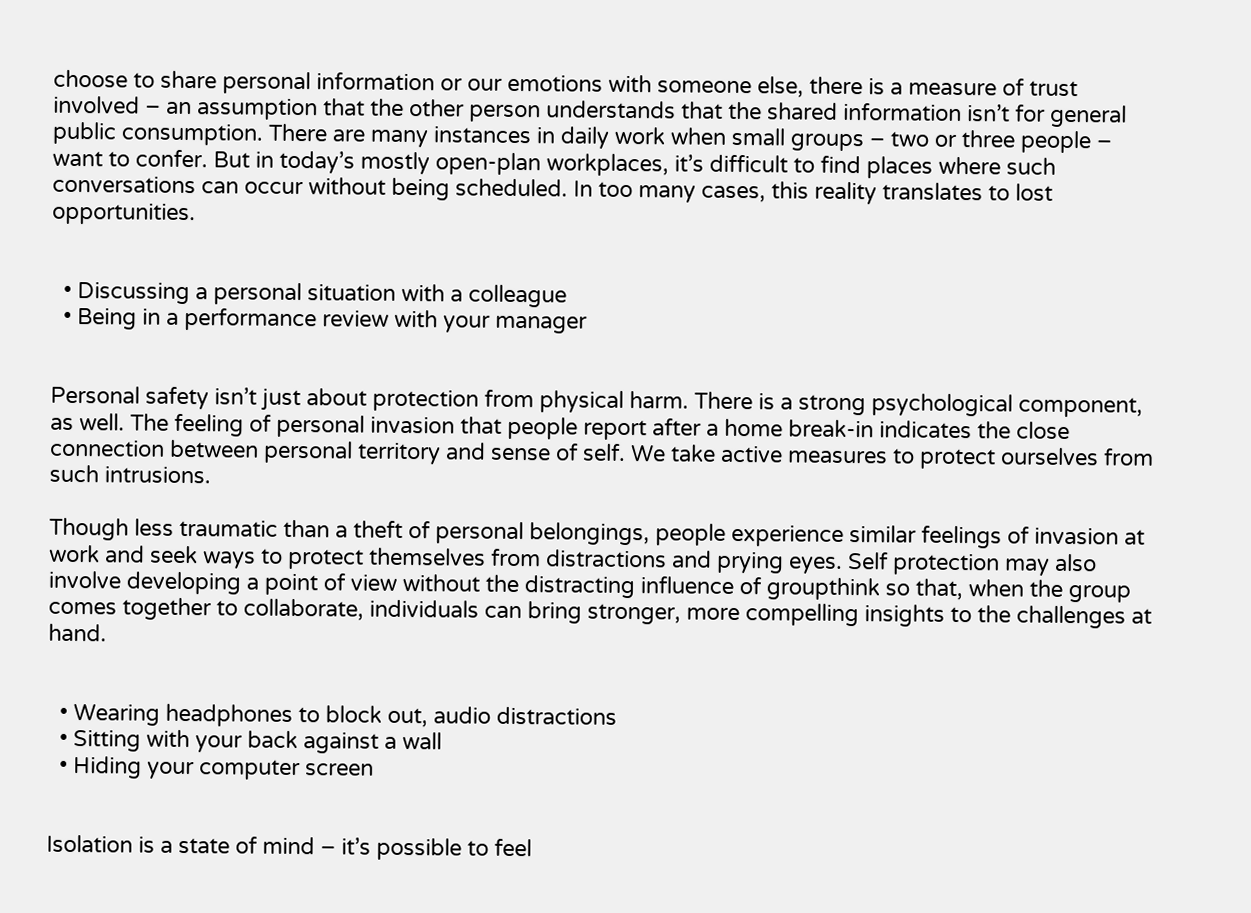choose to share personal information or our emotions with someone else, there is a measure of trust involved – an assumption that the other person understands that the shared information isn’t for general public consumption. There are many instances in daily work when small groups – two or three people – want to confer. But in today’s mostly open-plan workplaces, it’s difficult to find places where such conversations can occur without being scheduled. In too many cases, this reality translates to lost opportunities.


  • Discussing a personal situation with a colleague
  • Being in a performance review with your manager


Personal safety isn’t just about protection from physical harm. There is a strong psychological component, as well. The feeling of personal invasion that people report after a home break-in indicates the close connection between personal territory and sense of self. We take active measures to protect ourselves from such intrusions.

Though less traumatic than a theft of personal belongings, people experience similar feelings of invasion at work and seek ways to protect themselves from distractions and prying eyes. Self protection may also involve developing a point of view without the distracting influence of groupthink so that, when the group comes together to collaborate, individuals can bring stronger, more compelling insights to the challenges at hand.


  • Wearing headphones to block out, audio distractions
  • Sitting with your back against a wall
  • Hiding your computer screen


Isolation is a state of mind – it’s possible to feel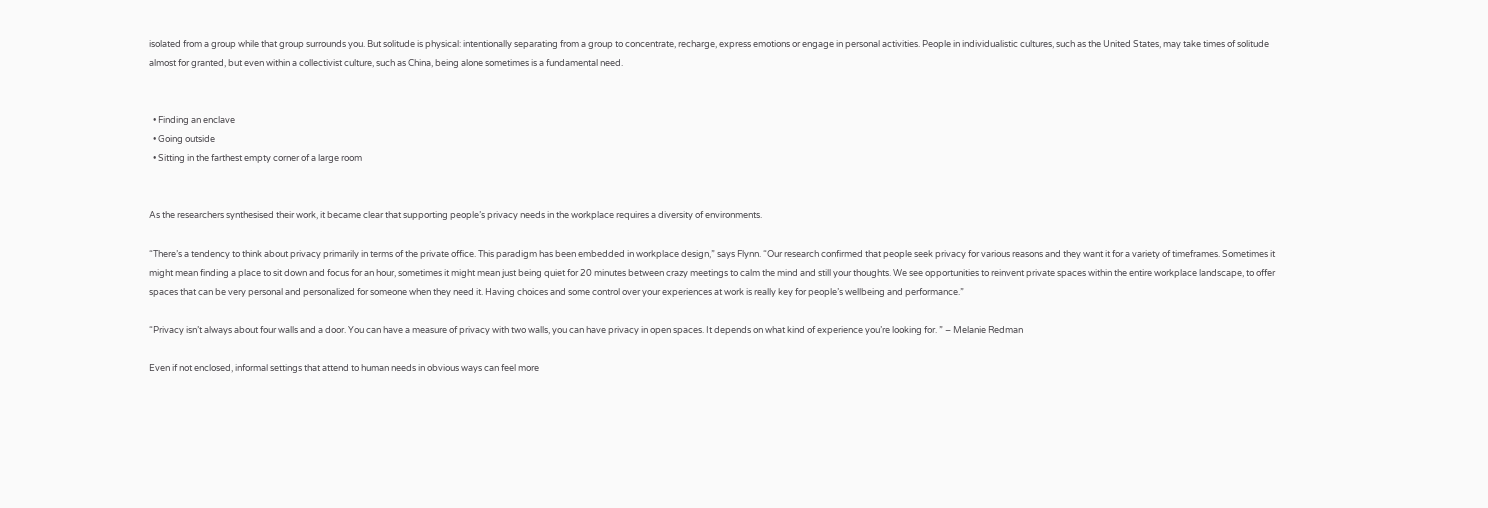isolated from a group while that group surrounds you. But solitude is physical: intentionally separating from a group to concentrate, recharge, express emotions or engage in personal activities. People in individualistic cultures, such as the United States, may take times of solitude almost for granted, but even within a collectivist culture, such as China, being alone sometimes is a fundamental need.


  • Finding an enclave
  • Going outside
  • Sitting in the farthest empty corner of a large room


As the researchers synthesised their work, it became clear that supporting people’s privacy needs in the workplace requires a diversity of environments.

“There’s a tendency to think about privacy primarily in terms of the private office. This paradigm has been embedded in workplace design,” says Flynn. “Our research confirmed that people seek privacy for various reasons and they want it for a variety of timeframes. Sometimes it might mean finding a place to sit down and focus for an hour, sometimes it might mean just being quiet for 20 minutes between crazy meetings to calm the mind and still your thoughts. We see opportunities to reinvent private spaces within the entire workplace landscape, to offer spaces that can be very personal and personalized for someone when they need it. Having choices and some control over your experiences at work is really key for people’s wellbeing and performance.”

“Privacy isn’t always about four walls and a door. You can have a measure of privacy with two walls, you can have privacy in open spaces. It depends on what kind of experience you’re looking for. ” – Melanie Redman

Even if not enclosed, informal settings that attend to human needs in obvious ways can feel more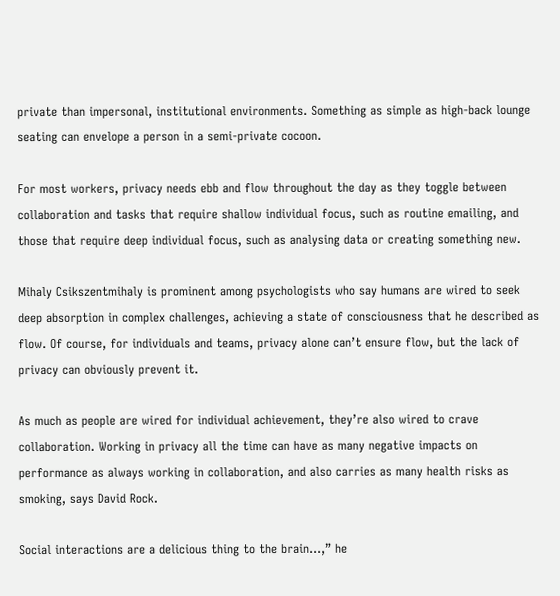private than impersonal, institutional environments. Something as simple as high-back lounge seating can envelope a person in a semi-private cocoon.

For most workers, privacy needs ebb and flow throughout the day as they toggle between collaboration and tasks that require shallow individual focus, such as routine emailing, and those that require deep individual focus, such as analysing data or creating something new.

Mihaly Csikszentmihaly is prominent among psychologists who say humans are wired to seek deep absorption in complex challenges, achieving a state of consciousness that he described as flow. Of course, for individuals and teams, privacy alone can’t ensure flow, but the lack of privacy can obviously prevent it.

As much as people are wired for individual achievement, they’re also wired to crave collaboration. Working in privacy all the time can have as many negative impacts on performance as always working in collaboration, and also carries as many health risks as smoking, says David Rock.

Social interactions are a delicious thing to the brain…,” he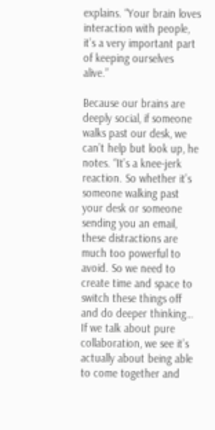explains. “Your brain loves interaction with people, it’s a very important part of keeping ourselves alive.”

Because our brains are deeply social, if someone walks past our desk, we can’t help but look up, he notes. “It’s a knee-jerk reaction. So whether it’s someone walking past your desk or someone sending you an email, these distractions are much too powerful to avoid. So we need to create time and space to switch these things off and do deeper thinking… If we talk about pure collaboration, we see it’s actually about being able to come together and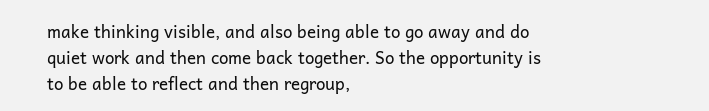make thinking visible, and also being able to go away and do quiet work and then come back together. So the opportunity is to be able to reflect and then regroup,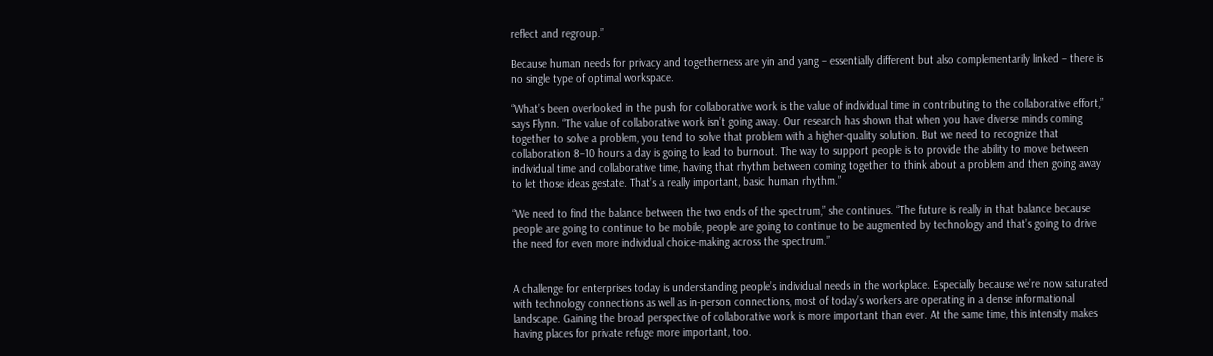reflect and regroup.”

Because human needs for privacy and togetherness are yin and yang – essentially different but also complementarily linked – there is no single type of optimal workspace.

“What’s been overlooked in the push for collaborative work is the value of individual time in contributing to the collaborative effort,” says Flynn. “The value of collaborative work isn’t going away. Our research has shown that when you have diverse minds coming together to solve a problem, you tend to solve that problem with a higher-quality solution. But we need to recognize that collaboration 8–10 hours a day is going to lead to burnout. The way to support people is to provide the ability to move between individual time and collaborative time, having that rhythm between coming together to think about a problem and then going away to let those ideas gestate. That’s a really important, basic human rhythm.”

“We need to find the balance between the two ends of the spectrum,” she continues. “The future is really in that balance because people are going to continue to be mobile, people are going to continue to be augmented by technology and that’s going to drive the need for even more individual choice-making across the spectrum.”


A challenge for enterprises today is understanding people’s individual needs in the workplace. Especially because we’re now saturated with technology connections as well as in-person connections, most of today’s workers are operating in a dense informational landscape. Gaining the broad perspective of collaborative work is more important than ever. At the same time, this intensity makes having places for private refuge more important, too.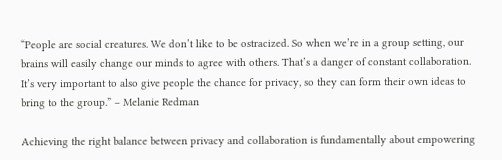“People are social creatures. We don’t like to be ostracized. So when we’re in a group setting, our brains will easily change our minds to agree with others. That’s a danger of constant collaboration. It’s very important to also give people the chance for privacy, so they can form their own ideas to bring to the group.” – Melanie Redman

Achieving the right balance between privacy and collaboration is fundamentally about empowering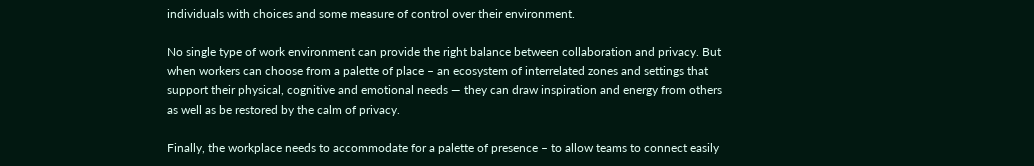individuals with choices and some measure of control over their environment.

No single type of work environment can provide the right balance between collaboration and privacy. But when workers can choose from a palette of place – an ecosystem of interrelated zones and settings that support their physical, cognitive and emotional needs — they can draw inspiration and energy from others as well as be restored by the calm of privacy.

Finally, the workplace needs to accommodate for a palette of presence – to allow teams to connect easily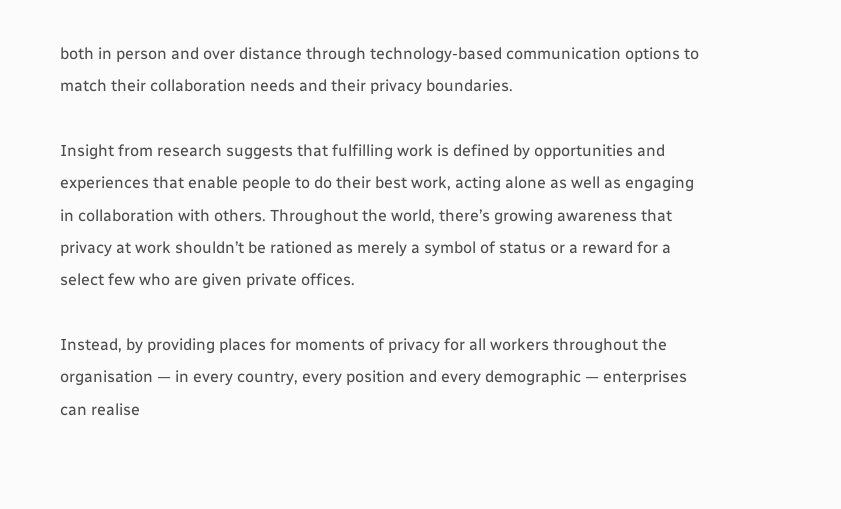both in person and over distance through technology-based communication options to match their collaboration needs and their privacy boundaries.

Insight from research suggests that fulfilling work is defined by opportunities and experiences that enable people to do their best work, acting alone as well as engaging in collaboration with others. Throughout the world, there’s growing awareness that privacy at work shouldn’t be rationed as merely a symbol of status or a reward for a select few who are given private offices.

Instead, by providing places for moments of privacy for all workers throughout the organisation — in every country, every position and every demographic — enterprises can realise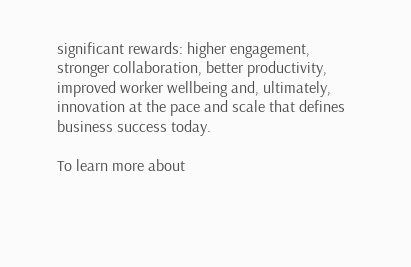significant rewards: higher engagement, stronger collaboration, better productivity, improved worker wellbeing and, ultimately, innovation at the pace and scale that defines business success today.

To learn more about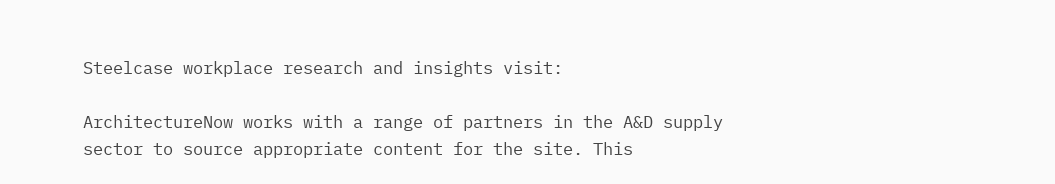Steelcase workplace research and insights visit:

ArchitectureNow works with a range of partners in the A&D supply sector to source appropriate content for the site. This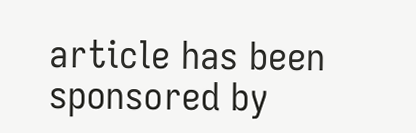article has been sponsored by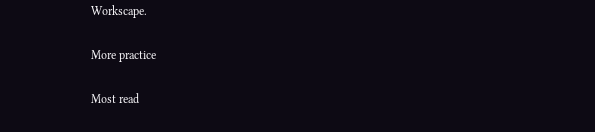Workscape.

More practice

Most read